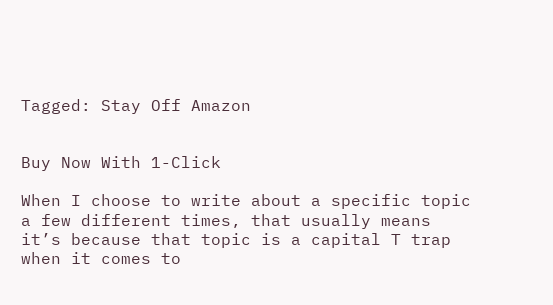Tagged: Stay Off Amazon


Buy Now With 1-Click

When I choose to write about a specific topic a few different times, that usually means it’s because that topic is a capital T trap when it comes to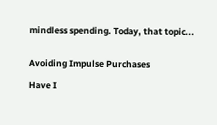mindless spending. Today, that topic...


Avoiding Impulse Purchases

Have I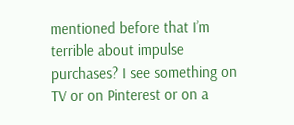mentioned before that I’m terrible about impulse purchases? I see something on TV or on Pinterest or on a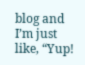blog and I’m just like, “Yup!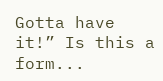Gotta have it!” Is this a form...